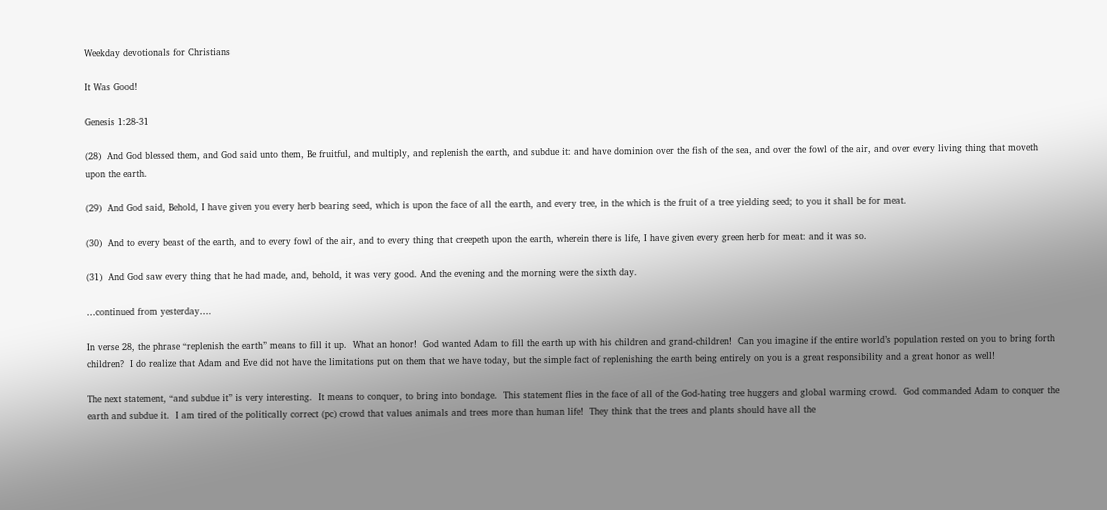Weekday devotionals for Christians

It Was Good!

Genesis 1:28-31

(28)  And God blessed them, and God said unto them, Be fruitful, and multiply, and replenish the earth, and subdue it: and have dominion over the fish of the sea, and over the fowl of the air, and over every living thing that moveth upon the earth.

(29)  And God said, Behold, I have given you every herb bearing seed, which is upon the face of all the earth, and every tree, in the which is the fruit of a tree yielding seed; to you it shall be for meat.

(30)  And to every beast of the earth, and to every fowl of the air, and to every thing that creepeth upon the earth, wherein there is life, I have given every green herb for meat: and it was so.

(31)  And God saw every thing that he had made, and, behold, it was very good. And the evening and the morning were the sixth day.

…continued from yesterday….

In verse 28, the phrase “replenish the earth” means to fill it up.  What an honor!  God wanted Adam to fill the earth up with his children and grand-children!  Can you imagine if the entire world’s population rested on you to bring forth children?  I do realize that Adam and Eve did not have the limitations put on them that we have today, but the simple fact of replenishing the earth being entirely on you is a great responsibility and a great honor as well!

The next statement, “and subdue it” is very interesting.  It means to conquer, to bring into bondage.  This statement flies in the face of all of the God-hating tree huggers and global warming crowd.  God commanded Adam to conquer the earth and subdue it.  I am tired of the politically correct (pc) crowd that values animals and trees more than human life!  They think that the trees and plants should have all the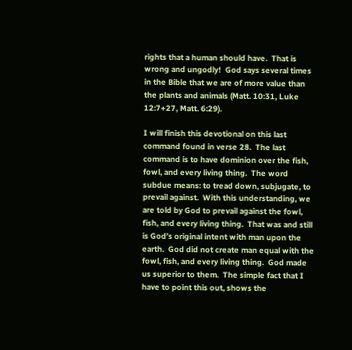rights that a human should have.  That is wrong and ungodly!  God says several times in the Bible that we are of more value than the plants and animals (Matt. 10:31, Luke 12:7+27, Matt. 6:29).

I will finish this devotional on this last command found in verse 28.  The last command is to have dominion over the fish, fowl, and every living thing.  The word subdue means: to tread down, subjugate, to prevail against.  With this understanding, we are told by God to prevail against the fowl, fish, and every living thing.  That was and still is God’s original intent with man upon the earth.  God did not create man equal with the fowl, fish, and every living thing.  God made us superior to them.  The simple fact that I have to point this out, shows the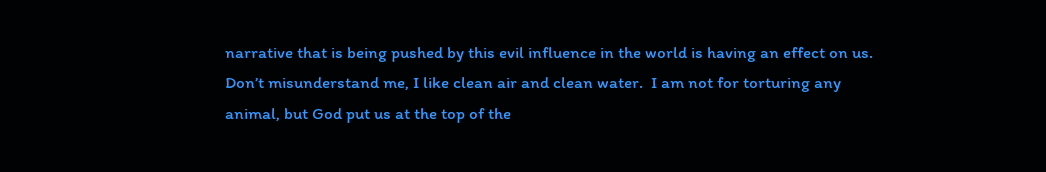narrative that is being pushed by this evil influence in the world is having an effect on us.  Don’t misunderstand me, I like clean air and clean water.  I am not for torturing any animal, but God put us at the top of the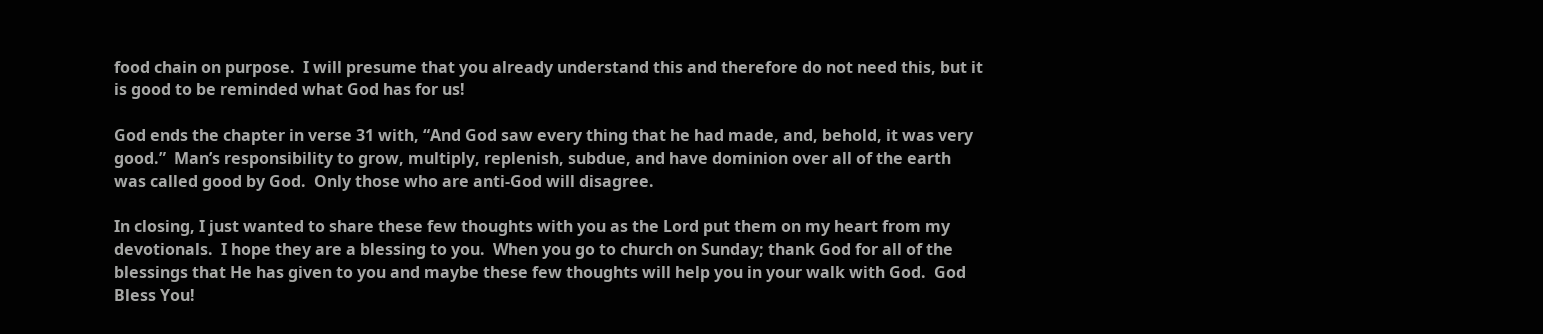food chain on purpose.  I will presume that you already understand this and therefore do not need this, but it is good to be reminded what God has for us!

God ends the chapter in verse 31 with, “And God saw every thing that he had made, and, behold, it was very good.”  Man’s responsibility to grow, multiply, replenish, subdue, and have dominion over all of the earth was called good by God.  Only those who are anti-God will disagree.

In closing, I just wanted to share these few thoughts with you as the Lord put them on my heart from my devotionals.  I hope they are a blessing to you.  When you go to church on Sunday; thank God for all of the blessings that He has given to you and maybe these few thoughts will help you in your walk with God.  God Bless You!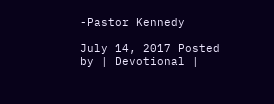-Pastor Kennedy

July 14, 2017 Posted by | Devotional |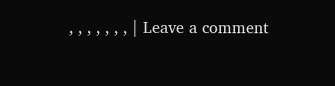, , , , , , , | Leave a comment